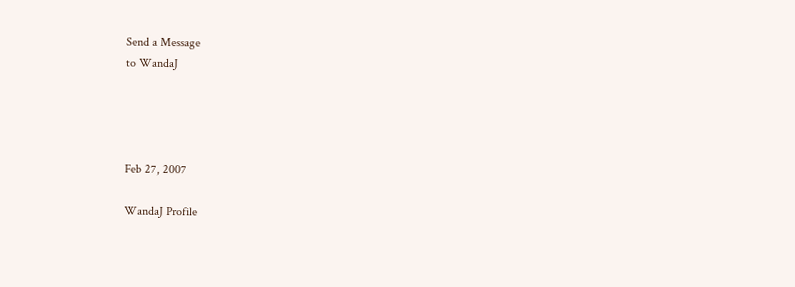Send a Message
to WandaJ




Feb 27, 2007

WandaJ Profile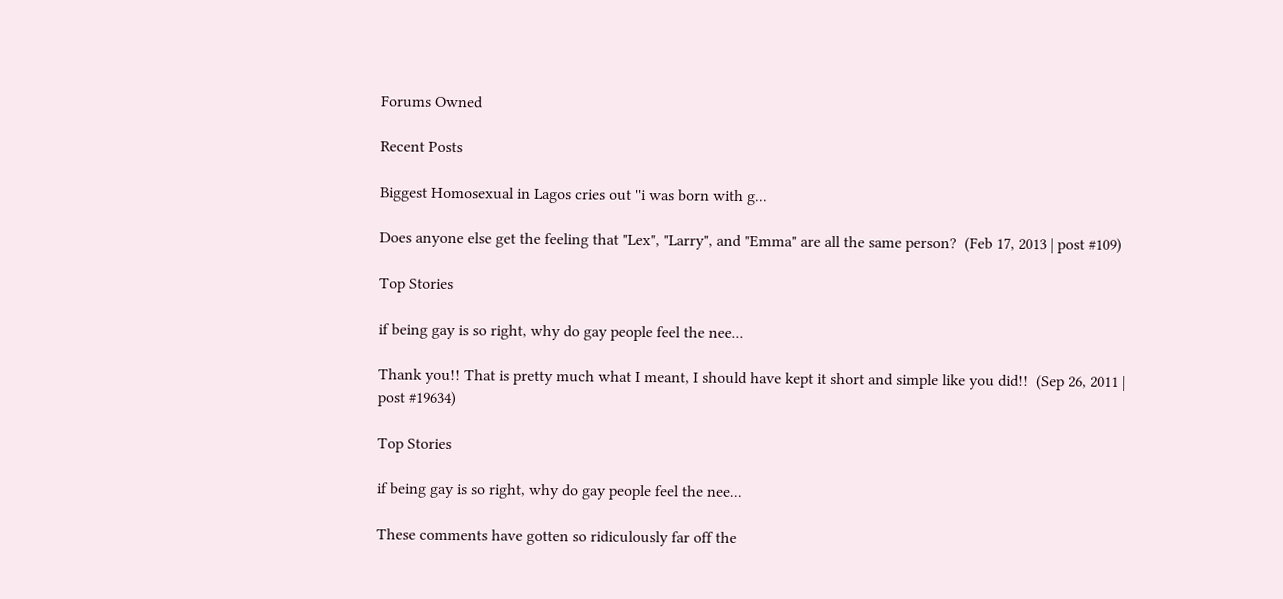Forums Owned

Recent Posts

Biggest Homosexual in Lagos cries out ''i was born with g...

Does anyone else get the feeling that "Lex", "Larry", and "Emma" are all the same person?  (Feb 17, 2013 | post #109)

Top Stories

if being gay is so right, why do gay people feel the nee...

Thank you!! That is pretty much what I meant, I should have kept it short and simple like you did!!  (Sep 26, 2011 | post #19634)

Top Stories

if being gay is so right, why do gay people feel the nee...

These comments have gotten so ridiculously far off the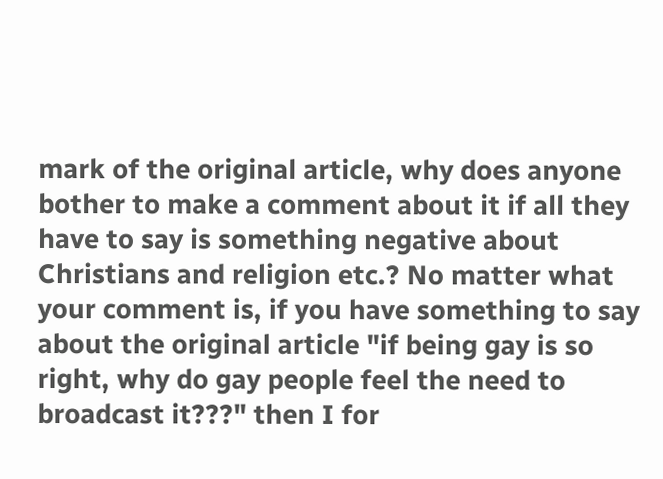mark of the original article, why does anyone bother to make a comment about it if all they have to say is something negative about Christians and religion etc.? No matter what your comment is, if you have something to say about the original article "if being gay is so right, why do gay people feel the need to broadcast it???" then I for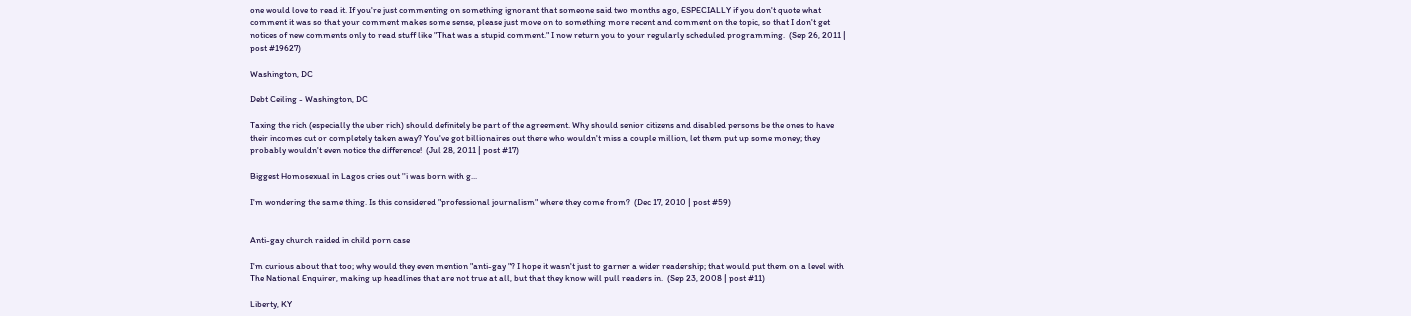one would love to read it. If you're just commenting on something ignorant that someone said two months ago, ESPECIALLY if you don't quote what comment it was so that your comment makes some sense, please just move on to something more recent and comment on the topic, so that I don't get notices of new comments only to read stuff like "That was a stupid comment." I now return you to your regularly scheduled programming.  (Sep 26, 2011 | post #19627)

Washington, DC

Debt Ceiling - Washington, DC

Taxing the rich (especially the uber rich) should definitely be part of the agreement. Why should senior citizens and disabled persons be the ones to have their incomes cut or completely taken away? You've got billionaires out there who wouldn't miss a couple million, let them put up some money; they probably wouldn't even notice the difference!  (Jul 28, 2011 | post #17)

Biggest Homosexual in Lagos cries out ''i was born with g...

I'm wondering the same thing. Is this considered "professional journalism" where they come from?  (Dec 17, 2010 | post #59)


Anti-gay church raided in child porn case

I'm curious about that too; why would they even mention "anti-gay "? I hope it wasn't just to garner a wider readership; that would put them on a level with The National Enquirer, making up headlines that are not true at all, but that they know will pull readers in.  (Sep 23, 2008 | post #11)

Liberty, KY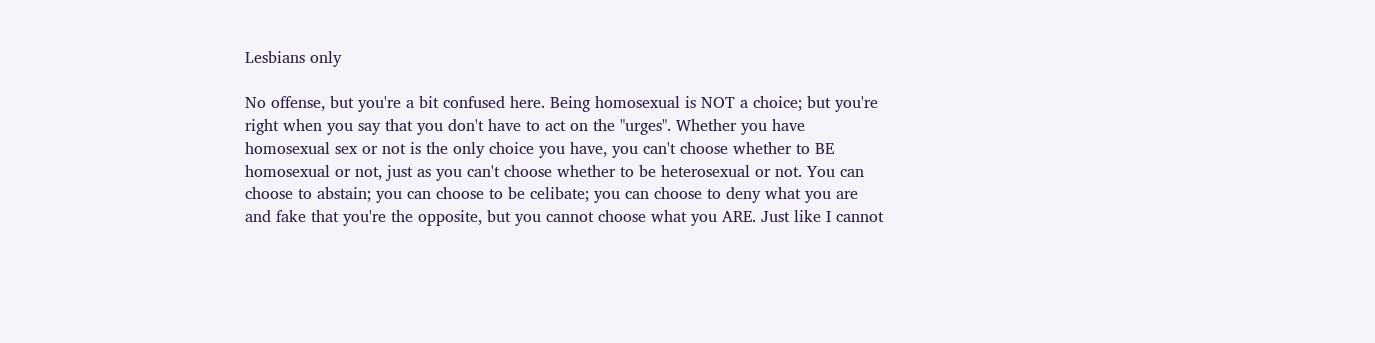Lesbians only

No offense, but you're a bit confused here. Being homosexual is NOT a choice; but you're right when you say that you don't have to act on the "urges". Whether you have homosexual sex or not is the only choice you have, you can't choose whether to BE homosexual or not, just as you can't choose whether to be heterosexual or not. You can choose to abstain; you can choose to be celibate; you can choose to deny what you are and fake that you're the opposite, but you cannot choose what you ARE. Just like I cannot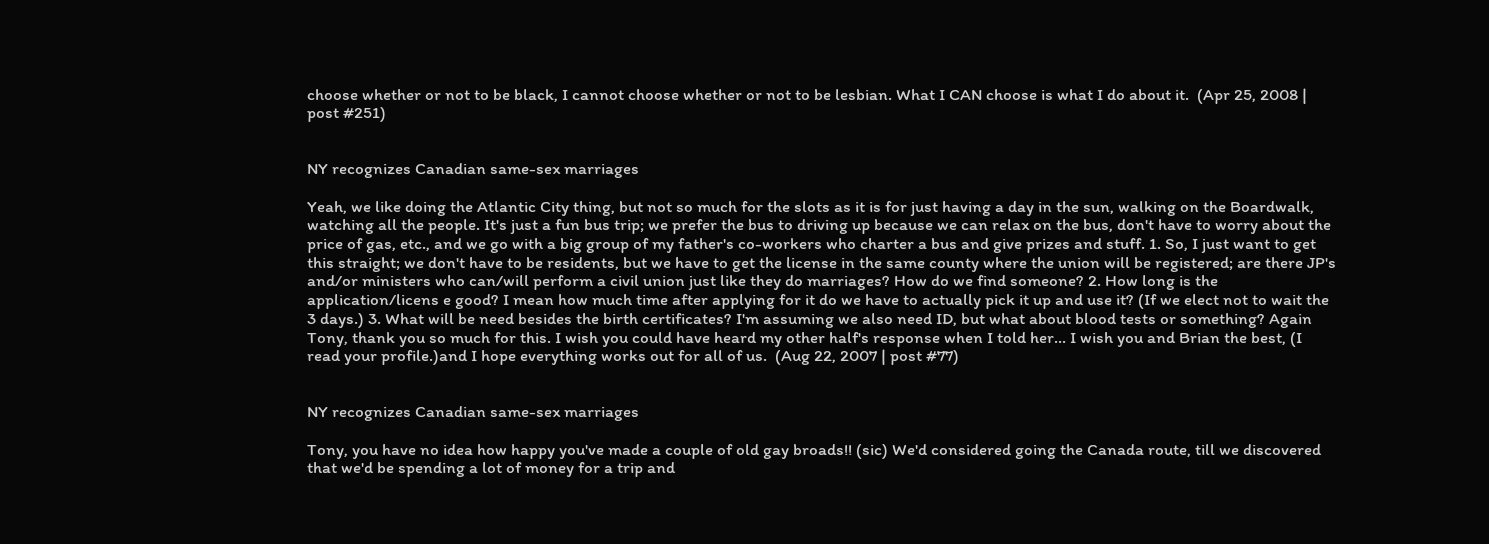choose whether or not to be black, I cannot choose whether or not to be lesbian. What I CAN choose is what I do about it.  (Apr 25, 2008 | post #251)


NY recognizes Canadian same-sex marriages

Yeah, we like doing the Atlantic City thing, but not so much for the slots as it is for just having a day in the sun, walking on the Boardwalk, watching all the people. It's just a fun bus trip; we prefer the bus to driving up because we can relax on the bus, don't have to worry about the price of gas, etc., and we go with a big group of my father's co-workers who charter a bus and give prizes and stuff. 1. So, I just want to get this straight; we don't have to be residents, but we have to get the license in the same county where the union will be registered; are there JP's and/or ministers who can/will perform a civil union just like they do marriages? How do we find someone? 2. How long is the application/licens e good? I mean how much time after applying for it do we have to actually pick it up and use it? (If we elect not to wait the 3 days.) 3. What will be need besides the birth certificates? I'm assuming we also need ID, but what about blood tests or something? Again Tony, thank you so much for this. I wish you could have heard my other half's response when I told her... I wish you and Brian the best, (I read your profile.)and I hope everything works out for all of us.  (Aug 22, 2007 | post #77)


NY recognizes Canadian same-sex marriages

Tony, you have no idea how happy you've made a couple of old gay broads!! (sic) We'd considered going the Canada route, till we discovered that we'd be spending a lot of money for a trip and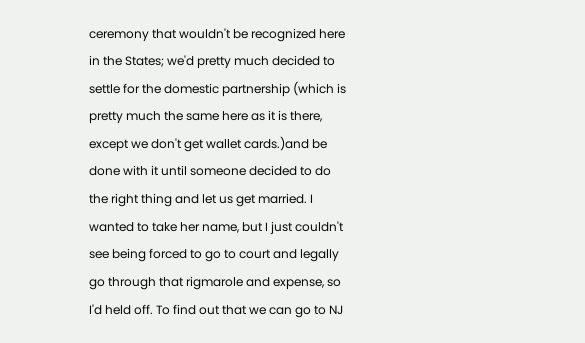ceremony that wouldn't be recognized here in the States; we'd pretty much decided to settle for the domestic partnership (which is pretty much the same here as it is there, except we don't get wallet cards.)and be done with it until someone decided to do the right thing and let us get married. I wanted to take her name, but I just couldn't see being forced to go to court and legally go through that rigmarole and expense, so I'd held off. To find out that we can go to NJ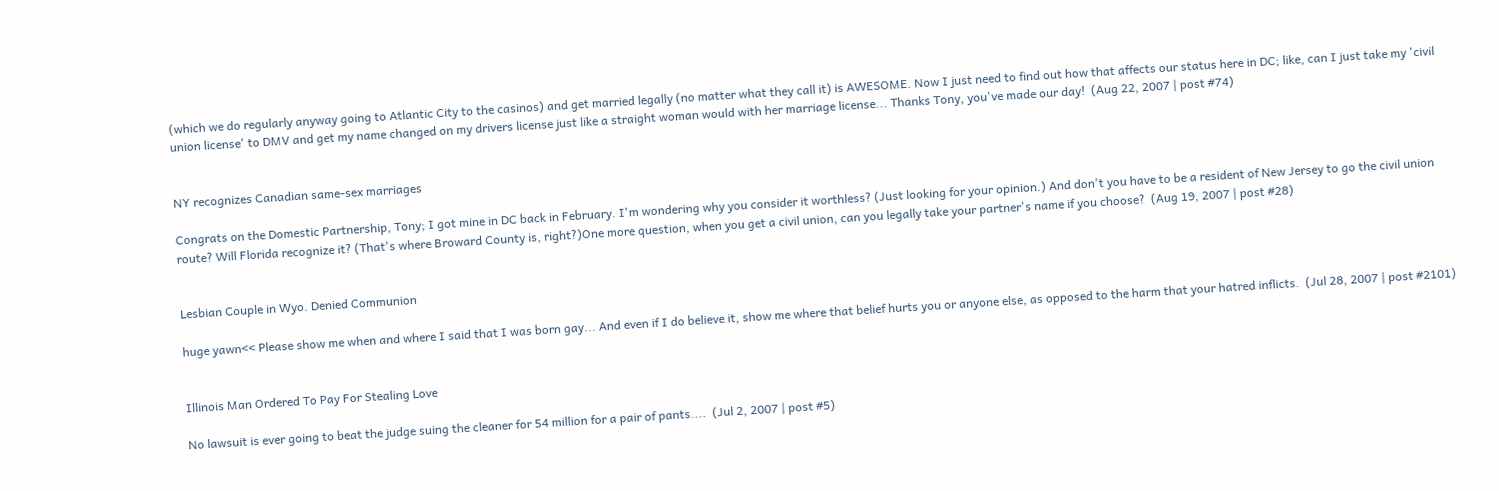(which we do regularly anyway going to Atlantic City to the casinos) and get married legally (no matter what they call it) is AWESOME. Now I just need to find out how that affects our status here in DC; like, can I just take my 'civil union license' to DMV and get my name changed on my drivers license just like a straight woman would with her marriage license... Thanks Tony, you've made our day!  (Aug 22, 2007 | post #74)


NY recognizes Canadian same-sex marriages

Congrats on the Domestic Partnership, Tony; I got mine in DC back in February. I'm wondering why you consider it worthless? (Just looking for your opinion.) And don't you have to be a resident of New Jersey to go the civil union route? Will Florida recognize it? (That's where Broward County is, right?)One more question, when you get a civil union, can you legally take your partner's name if you choose?  (Aug 19, 2007 | post #28)


Lesbian Couple in Wyo. Denied Communion

huge yawn<< Please show me when and where I said that I was born gay... And even if I do believe it, show me where that belief hurts you or anyone else, as opposed to the harm that your hatred inflicts.  (Jul 28, 2007 | post #2101)


Illinois Man Ordered To Pay For Stealing Love

No lawsuit is ever going to beat the judge suing the cleaner for 54 million for a pair of pants....  (Jul 2, 2007 | post #5)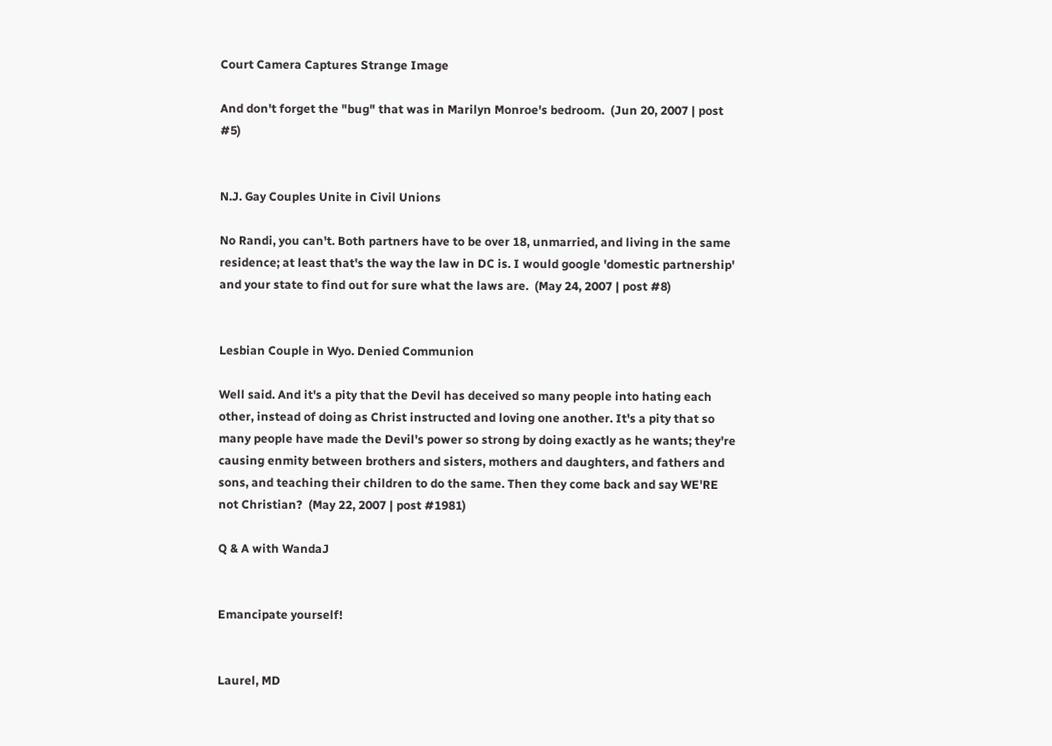Court Camera Captures Strange Image

And don't forget the "bug" that was in Marilyn Monroe's bedroom.  (Jun 20, 2007 | post #5)


N.J. Gay Couples Unite in Civil Unions

No Randi, you can't. Both partners have to be over 18, unmarried, and living in the same residence; at least that's the way the law in DC is. I would google 'domestic partnership' and your state to find out for sure what the laws are.  (May 24, 2007 | post #8)


Lesbian Couple in Wyo. Denied Communion

Well said. And it's a pity that the Devil has deceived so many people into hating each other, instead of doing as Christ instructed and loving one another. It's a pity that so many people have made the Devil's power so strong by doing exactly as he wants; they're causing enmity between brothers and sisters, mothers and daughters, and fathers and sons, and teaching their children to do the same. Then they come back and say WE'RE not Christian?  (May 22, 2007 | post #1981)

Q & A with WandaJ


Emancipate yourself!


Laurel, MD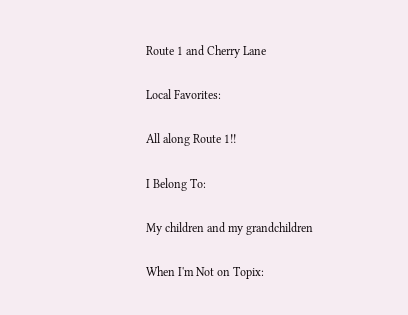Route 1 and Cherry Lane

Local Favorites:

All along Route 1!!

I Belong To:

My children and my grandchildren

When I'm Not on Topix: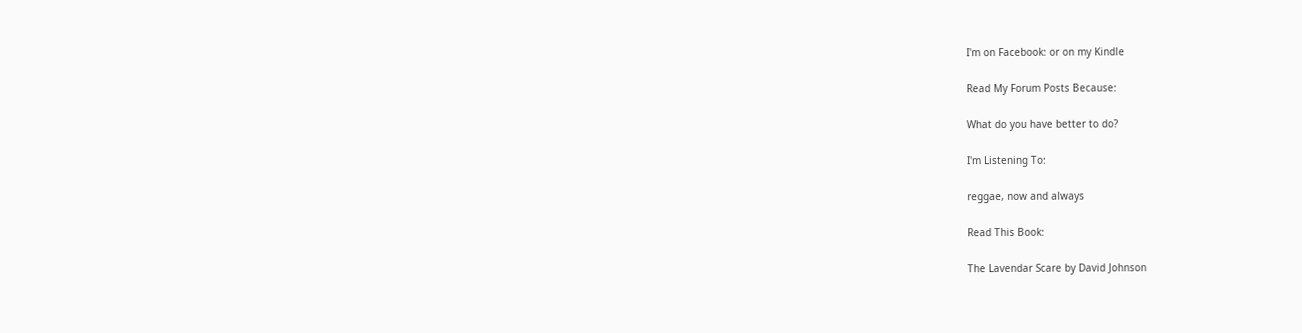I'm on Facebook: or on my Kindle

Read My Forum Posts Because:

What do you have better to do?

I'm Listening To:

reggae, now and always

Read This Book:

The Lavendar Scare by David Johnson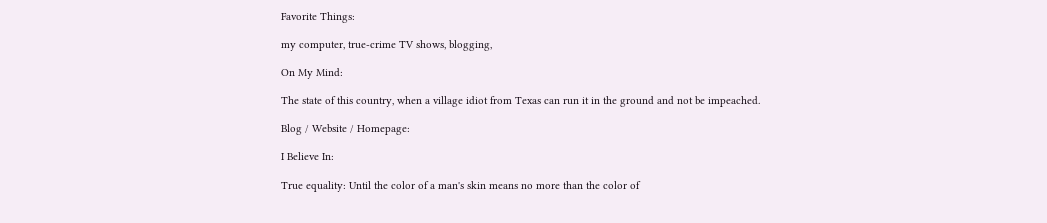Favorite Things:

my computer, true-crime TV shows, blogging,

On My Mind:

The state of this country, when a village idiot from Texas can run it in the ground and not be impeached.

Blog / Website / Homepage:

I Believe In:

True equality: Until the color of a man's skin means no more than the color of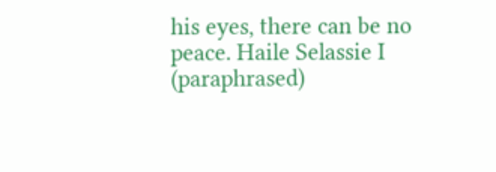his eyes, there can be no peace. Haile Selassie I (paraphrased)